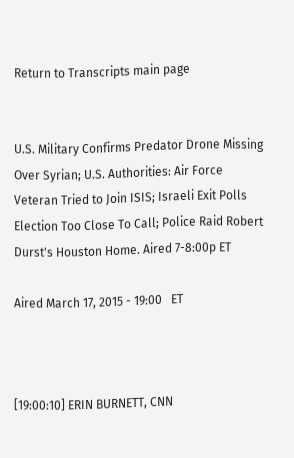Return to Transcripts main page


U.S. Military Confirms Predator Drone Missing Over Syrian; U.S. Authorities: Air Force Veteran Tried to Join ISIS; Israeli Exit Polls Election Too Close To Call; Police Raid Robert Durst's Houston Home. Aired 7-8:00p ET

Aired March 17, 2015 - 19:00   ET



[19:00:10] ERIN BURNETT, CNN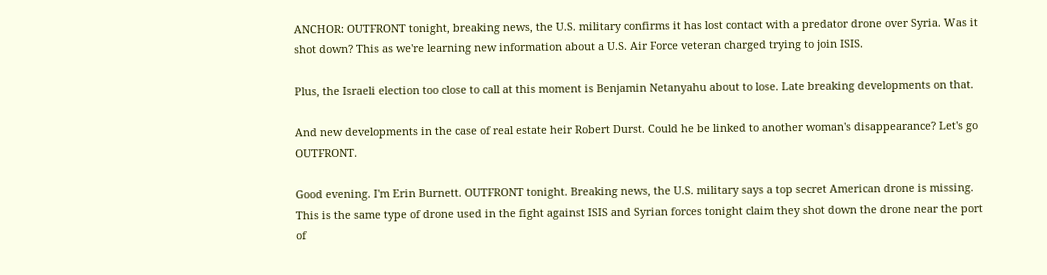ANCHOR: OUTFRONT tonight, breaking news, the U.S. military confirms it has lost contact with a predator drone over Syria. Was it shot down? This as we're learning new information about a U.S. Air Force veteran charged trying to join ISIS.

Plus, the Israeli election too close to call at this moment is Benjamin Netanyahu about to lose. Late breaking developments on that.

And new developments in the case of real estate heir Robert Durst. Could he be linked to another woman's disappearance? Let's go OUTFRONT.

Good evening. I'm Erin Burnett. OUTFRONT tonight. Breaking news, the U.S. military says a top secret American drone is missing. This is the same type of drone used in the fight against ISIS and Syrian forces tonight claim they shot down the drone near the port of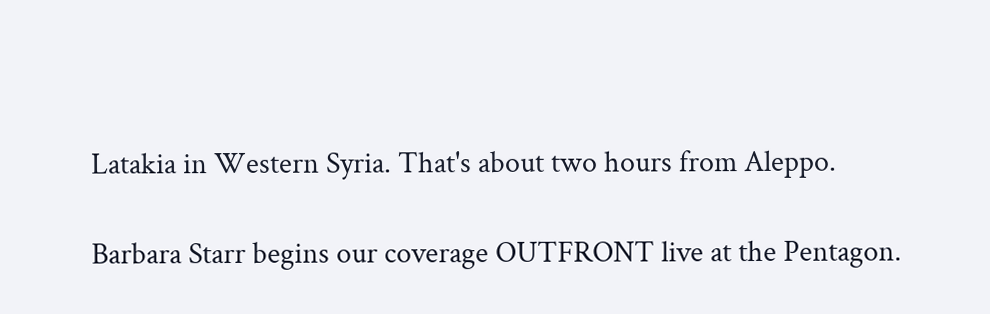Latakia in Western Syria. That's about two hours from Aleppo.

Barbara Starr begins our coverage OUTFRONT live at the Pentagon.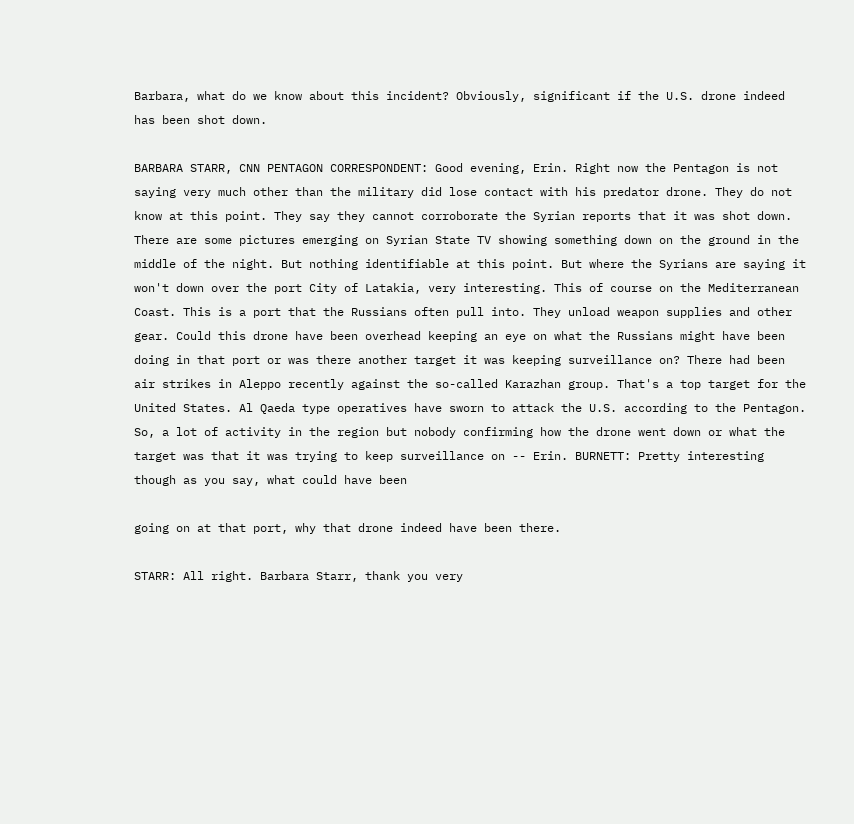Barbara, what do we know about this incident? Obviously, significant if the U.S. drone indeed has been shot down.

BARBARA STARR, CNN PENTAGON CORRESPONDENT: Good evening, Erin. Right now the Pentagon is not saying very much other than the military did lose contact with his predator drone. They do not know at this point. They say they cannot corroborate the Syrian reports that it was shot down. There are some pictures emerging on Syrian State TV showing something down on the ground in the middle of the night. But nothing identifiable at this point. But where the Syrians are saying it won't down over the port City of Latakia, very interesting. This of course on the Mediterranean Coast. This is a port that the Russians often pull into. They unload weapon supplies and other gear. Could this drone have been overhead keeping an eye on what the Russians might have been doing in that port or was there another target it was keeping surveillance on? There had been air strikes in Aleppo recently against the so-called Karazhan group. That's a top target for the United States. Al Qaeda type operatives have sworn to attack the U.S. according to the Pentagon. So, a lot of activity in the region but nobody confirming how the drone went down or what the target was that it was trying to keep surveillance on -- Erin. BURNETT: Pretty interesting though as you say, what could have been

going on at that port, why that drone indeed have been there.

STARR: All right. Barbara Starr, thank you very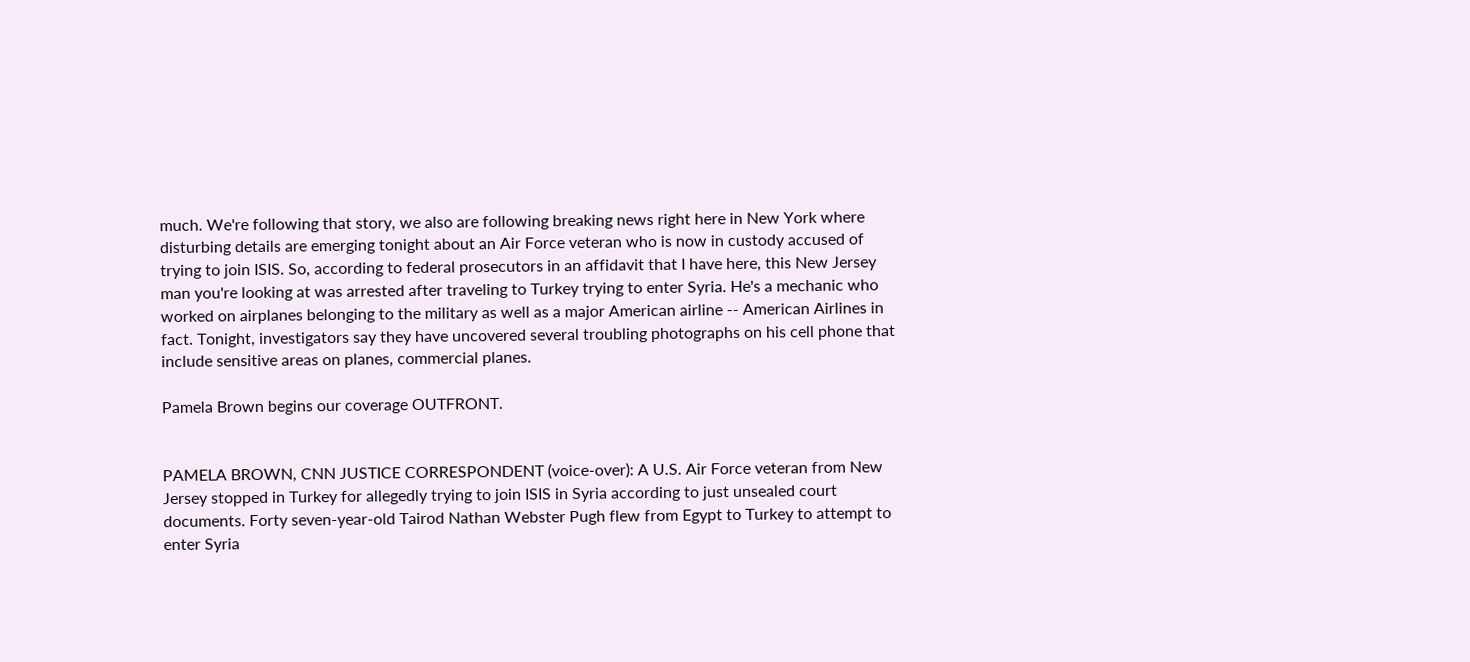much. We're following that story, we also are following breaking news right here in New York where disturbing details are emerging tonight about an Air Force veteran who is now in custody accused of trying to join ISIS. So, according to federal prosecutors in an affidavit that I have here, this New Jersey man you're looking at was arrested after traveling to Turkey trying to enter Syria. He's a mechanic who worked on airplanes belonging to the military as well as a major American airline -- American Airlines in fact. Tonight, investigators say they have uncovered several troubling photographs on his cell phone that include sensitive areas on planes, commercial planes.

Pamela Brown begins our coverage OUTFRONT.


PAMELA BROWN, CNN JUSTICE CORRESPONDENT (voice-over): A U.S. Air Force veteran from New Jersey stopped in Turkey for allegedly trying to join ISIS in Syria according to just unsealed court documents. Forty seven-year-old Tairod Nathan Webster Pugh flew from Egypt to Turkey to attempt to enter Syria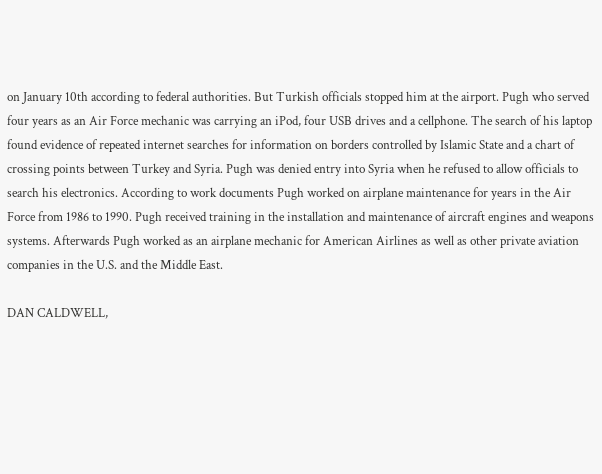on January 10th according to federal authorities. But Turkish officials stopped him at the airport. Pugh who served four years as an Air Force mechanic was carrying an iPod, four USB drives and a cellphone. The search of his laptop found evidence of repeated internet searches for information on borders controlled by Islamic State and a chart of crossing points between Turkey and Syria. Pugh was denied entry into Syria when he refused to allow officials to search his electronics. According to work documents Pugh worked on airplane maintenance for years in the Air Force from 1986 to 1990. Pugh received training in the installation and maintenance of aircraft engines and weapons systems. Afterwards Pugh worked as an airplane mechanic for American Airlines as well as other private aviation companies in the U.S. and the Middle East.

DAN CALDWELL,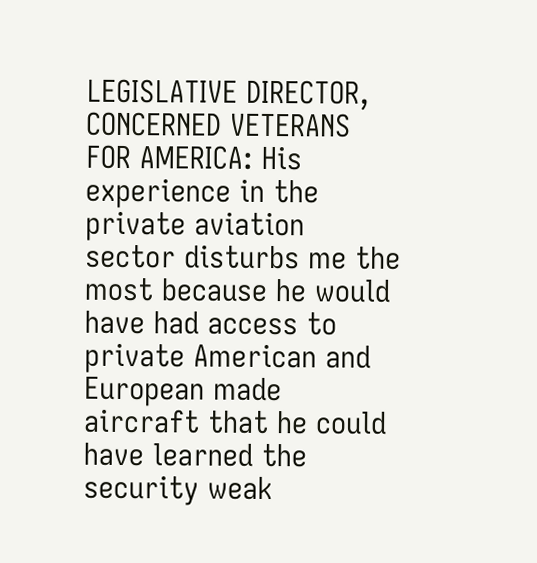LEGISLATIVE DIRECTOR, CONCERNED VETERANS FOR AMERICA: His experience in the private aviation sector disturbs me the most because he would have had access to private American and European made aircraft that he could have learned the security weak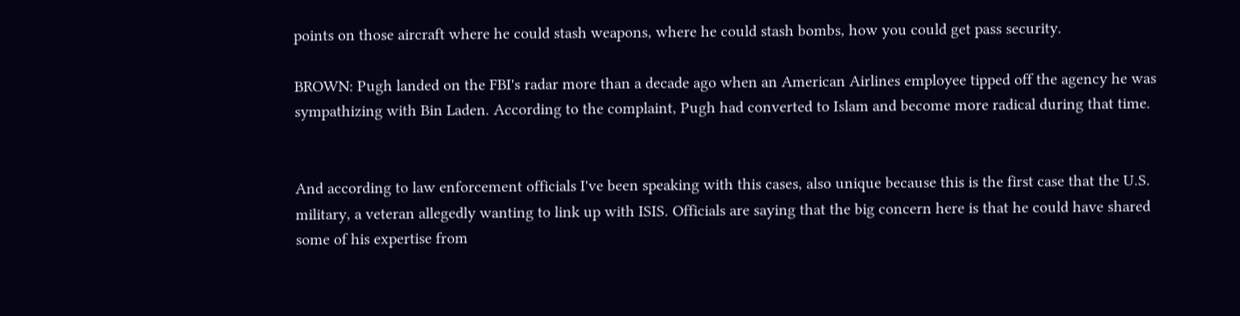points on those aircraft where he could stash weapons, where he could stash bombs, how you could get pass security.

BROWN: Pugh landed on the FBI's radar more than a decade ago when an American Airlines employee tipped off the agency he was sympathizing with Bin Laden. According to the complaint, Pugh had converted to Islam and become more radical during that time.


And according to law enforcement officials I've been speaking with this cases, also unique because this is the first case that the U.S. military, a veteran allegedly wanting to link up with ISIS. Officials are saying that the big concern here is that he could have shared some of his expertise from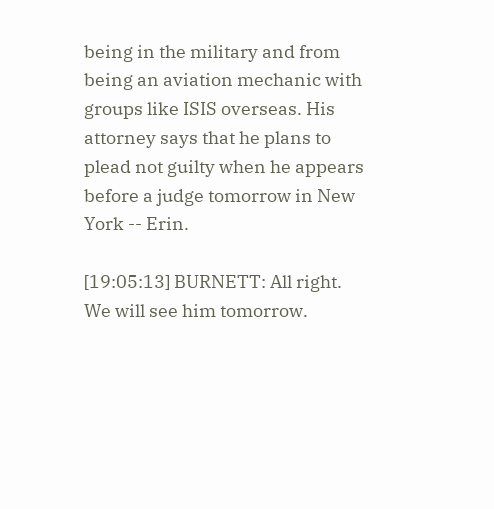being in the military and from being an aviation mechanic with groups like ISIS overseas. His attorney says that he plans to plead not guilty when he appears before a judge tomorrow in New York -- Erin.

[19:05:13] BURNETT: All right. We will see him tomorrow.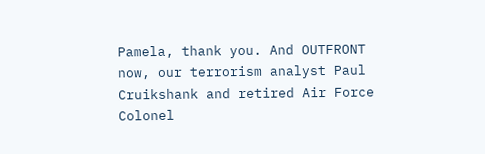Pamela, thank you. And OUTFRONT now, our terrorism analyst Paul Cruikshank and retired Air Force Colonel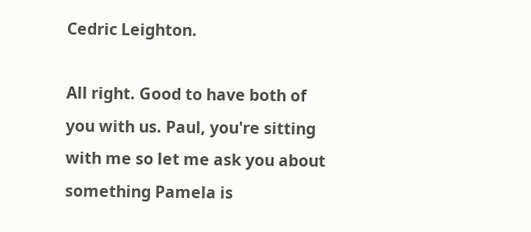Cedric Leighton.

All right. Good to have both of you with us. Paul, you're sitting with me so let me ask you about something Pamela is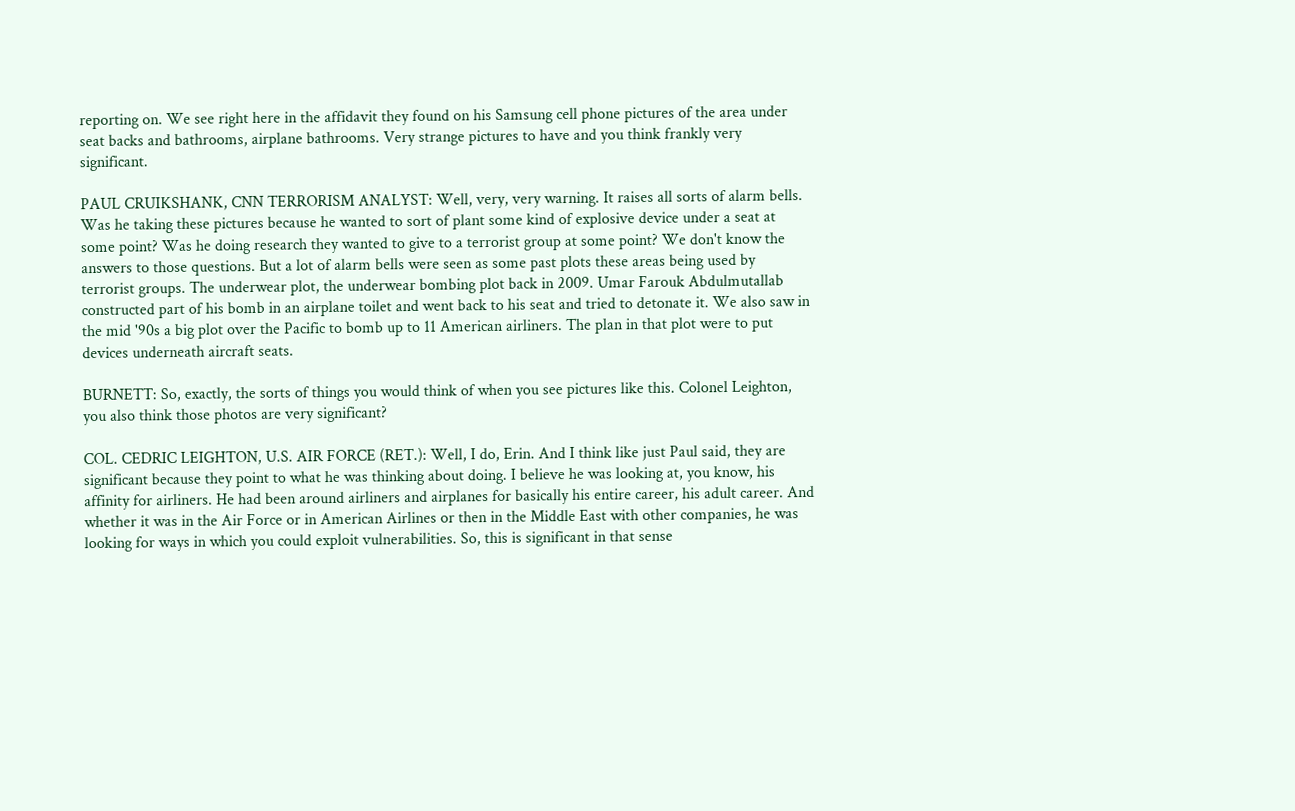reporting on. We see right here in the affidavit they found on his Samsung cell phone pictures of the area under seat backs and bathrooms, airplane bathrooms. Very strange pictures to have and you think frankly very significant.

PAUL CRUIKSHANK, CNN TERRORISM ANALYST: Well, very, very warning. It raises all sorts of alarm bells. Was he taking these pictures because he wanted to sort of plant some kind of explosive device under a seat at some point? Was he doing research they wanted to give to a terrorist group at some point? We don't know the answers to those questions. But a lot of alarm bells were seen as some past plots these areas being used by terrorist groups. The underwear plot, the underwear bombing plot back in 2009. Umar Farouk Abdulmutallab constructed part of his bomb in an airplane toilet and went back to his seat and tried to detonate it. We also saw in the mid '90s a big plot over the Pacific to bomb up to 11 American airliners. The plan in that plot were to put devices underneath aircraft seats.

BURNETT: So, exactly, the sorts of things you would think of when you see pictures like this. Colonel Leighton, you also think those photos are very significant?

COL. CEDRIC LEIGHTON, U.S. AIR FORCE (RET.): Well, I do, Erin. And I think like just Paul said, they are significant because they point to what he was thinking about doing. I believe he was looking at, you know, his affinity for airliners. He had been around airliners and airplanes for basically his entire career, his adult career. And whether it was in the Air Force or in American Airlines or then in the Middle East with other companies, he was looking for ways in which you could exploit vulnerabilities. So, this is significant in that sense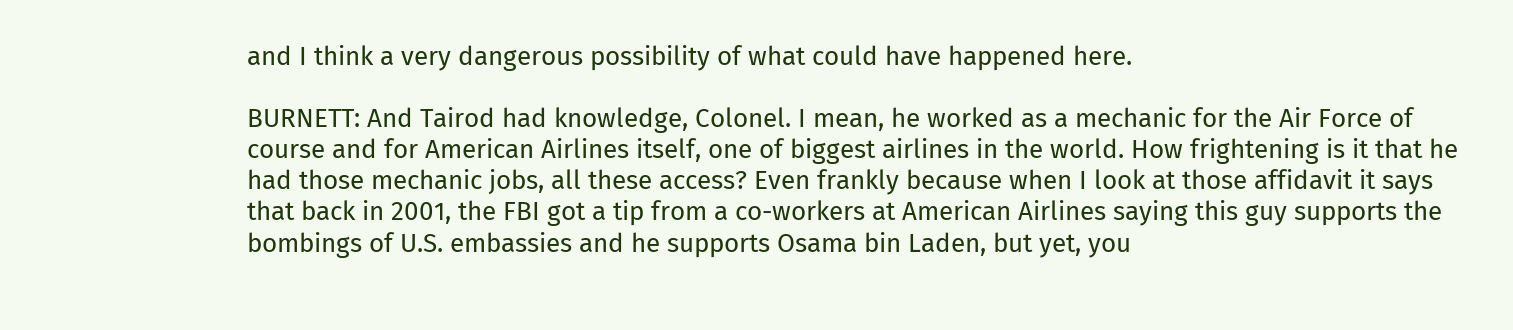and I think a very dangerous possibility of what could have happened here.

BURNETT: And Tairod had knowledge, Colonel. I mean, he worked as a mechanic for the Air Force of course and for American Airlines itself, one of biggest airlines in the world. How frightening is it that he had those mechanic jobs, all these access? Even frankly because when I look at those affidavit it says that back in 2001, the FBI got a tip from a co-workers at American Airlines saying this guy supports the bombings of U.S. embassies and he supports Osama bin Laden, but yet, you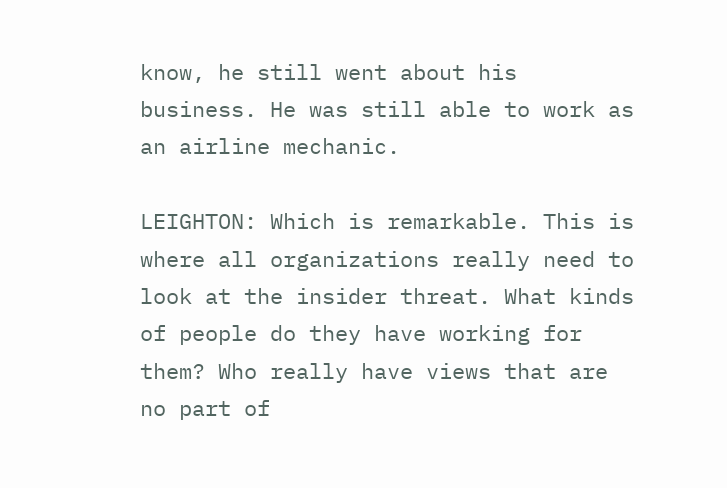know, he still went about his business. He was still able to work as an airline mechanic.

LEIGHTON: Which is remarkable. This is where all organizations really need to look at the insider threat. What kinds of people do they have working for them? Who really have views that are no part of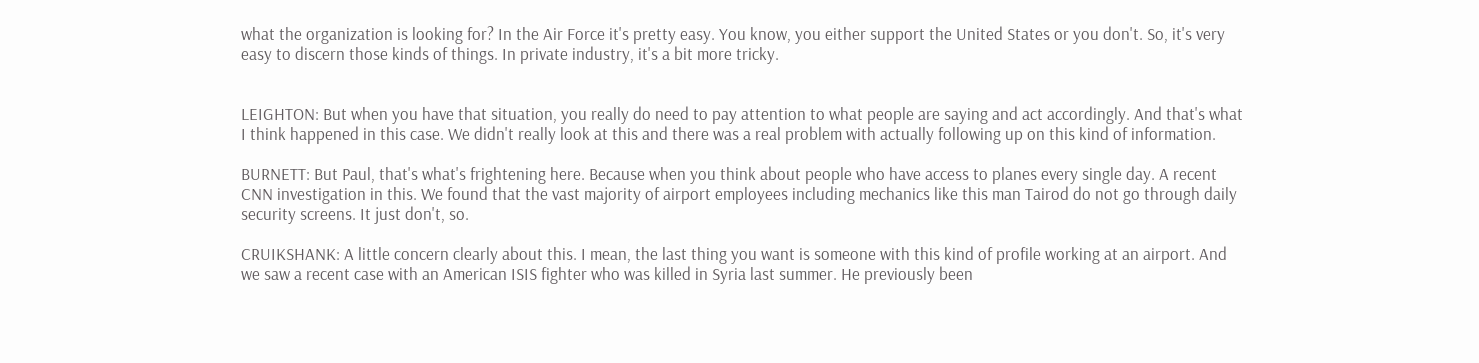what the organization is looking for? In the Air Force it's pretty easy. You know, you either support the United States or you don't. So, it's very easy to discern those kinds of things. In private industry, it's a bit more tricky.


LEIGHTON: But when you have that situation, you really do need to pay attention to what people are saying and act accordingly. And that's what I think happened in this case. We didn't really look at this and there was a real problem with actually following up on this kind of information.

BURNETT: But Paul, that's what's frightening here. Because when you think about people who have access to planes every single day. A recent CNN investigation in this. We found that the vast majority of airport employees including mechanics like this man Tairod do not go through daily security screens. It just don't, so.

CRUIKSHANK: A little concern clearly about this. I mean, the last thing you want is someone with this kind of profile working at an airport. And we saw a recent case with an American ISIS fighter who was killed in Syria last summer. He previously been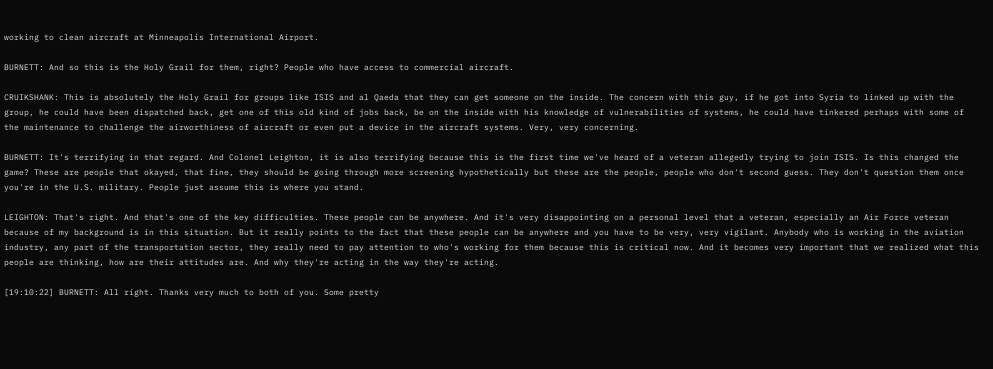working to clean aircraft at Minneapolis International Airport.

BURNETT: And so this is the Holy Grail for them, right? People who have access to commercial aircraft.

CRUIKSHANK: This is absolutely the Holy Grail for groups like ISIS and al Qaeda that they can get someone on the inside. The concern with this guy, if he got into Syria to linked up with the group, he could have been dispatched back, get one of this old kind of jobs back, be on the inside with his knowledge of vulnerabilities of systems, he could have tinkered perhaps with some of the maintenance to challenge the airworthiness of aircraft or even put a device in the aircraft systems. Very, very concerning.

BURNETT: It's terrifying in that regard. And Colonel Leighton, it is also terrifying because this is the first time we've heard of a veteran allegedly trying to join ISIS. Is this changed the game? These are people that okayed, that fine, they should be going through more screening hypothetically but these are the people, people who don't second guess. They don't question them once you're in the U.S. military. People just assume this is where you stand.

LEIGHTON: That's right. And that's one of the key difficulties. These people can be anywhere. And it's very disappointing on a personal level that a veteran, especially an Air Force veteran because of my background is in this situation. But it really points to the fact that these people can be anywhere and you have to be very, very vigilant. Anybody who is working in the aviation industry, any part of the transportation sector, they really need to pay attention to who's working for them because this is critical now. And it becomes very important that we realized what this people are thinking, how are their attitudes are. And why they're acting in the way they're acting.

[19:10:22] BURNETT: All right. Thanks very much to both of you. Some pretty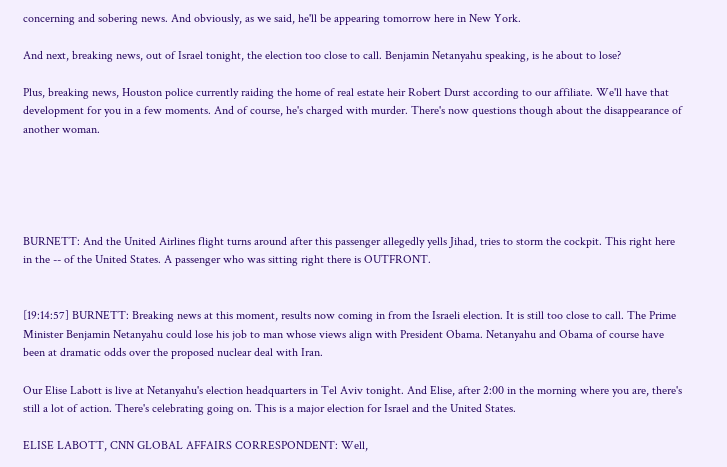concerning and sobering news. And obviously, as we said, he'll be appearing tomorrow here in New York.

And next, breaking news, out of Israel tonight, the election too close to call. Benjamin Netanyahu speaking, is he about to lose?

Plus, breaking news, Houston police currently raiding the home of real estate heir Robert Durst according to our affiliate. We'll have that development for you in a few moments. And of course, he's charged with murder. There's now questions though about the disappearance of another woman.





BURNETT: And the United Airlines flight turns around after this passenger allegedly yells Jihad, tries to storm the cockpit. This right here in the -- of the United States. A passenger who was sitting right there is OUTFRONT.


[19:14:57] BURNETT: Breaking news at this moment, results now coming in from the Israeli election. It is still too close to call. The Prime Minister Benjamin Netanyahu could lose his job to man whose views align with President Obama. Netanyahu and Obama of course have been at dramatic odds over the proposed nuclear deal with Iran.

Our Elise Labott is live at Netanyahu's election headquarters in Tel Aviv tonight. And Elise, after 2:00 in the morning where you are, there's still a lot of action. There's celebrating going on. This is a major election for Israel and the United States.

ELISE LABOTT, CNN GLOBAL AFFAIRS CORRESPONDENT: Well,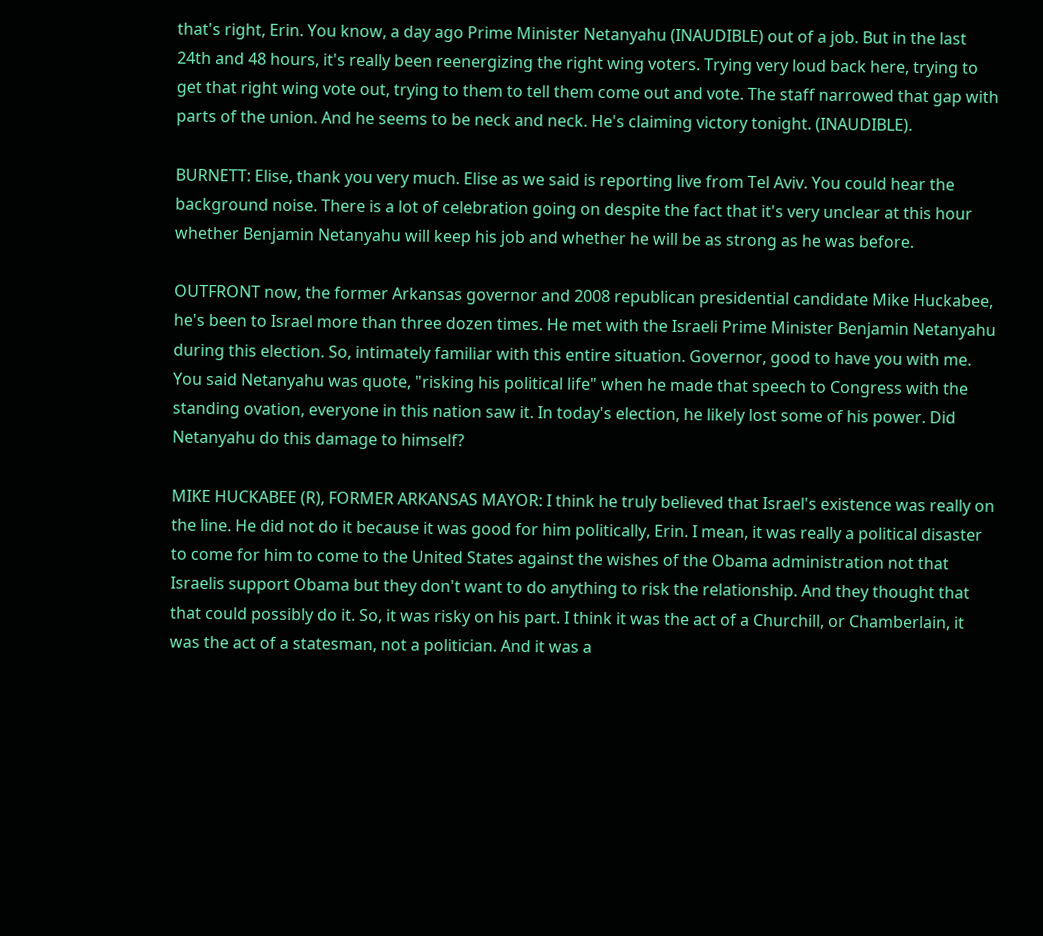that's right, Erin. You know, a day ago Prime Minister Netanyahu (INAUDIBLE) out of a job. But in the last 24th and 48 hours, it's really been reenergizing the right wing voters. Trying very loud back here, trying to get that right wing vote out, trying to them to tell them come out and vote. The staff narrowed that gap with parts of the union. And he seems to be neck and neck. He's claiming victory tonight. (INAUDIBLE).

BURNETT: Elise, thank you very much. Elise as we said is reporting live from Tel Aviv. You could hear the background noise. There is a lot of celebration going on despite the fact that it's very unclear at this hour whether Benjamin Netanyahu will keep his job and whether he will be as strong as he was before.

OUTFRONT now, the former Arkansas governor and 2008 republican presidential candidate Mike Huckabee, he's been to Israel more than three dozen times. He met with the Israeli Prime Minister Benjamin Netanyahu during this election. So, intimately familiar with this entire situation. Governor, good to have you with me. You said Netanyahu was quote, "risking his political life" when he made that speech to Congress with the standing ovation, everyone in this nation saw it. In today's election, he likely lost some of his power. Did Netanyahu do this damage to himself?

MIKE HUCKABEE (R), FORMER ARKANSAS MAYOR: I think he truly believed that Israel's existence was really on the line. He did not do it because it was good for him politically, Erin. I mean, it was really a political disaster to come for him to come to the United States against the wishes of the Obama administration not that Israelis support Obama but they don't want to do anything to risk the relationship. And they thought that that could possibly do it. So, it was risky on his part. I think it was the act of a Churchill, or Chamberlain, it was the act of a statesman, not a politician. And it was a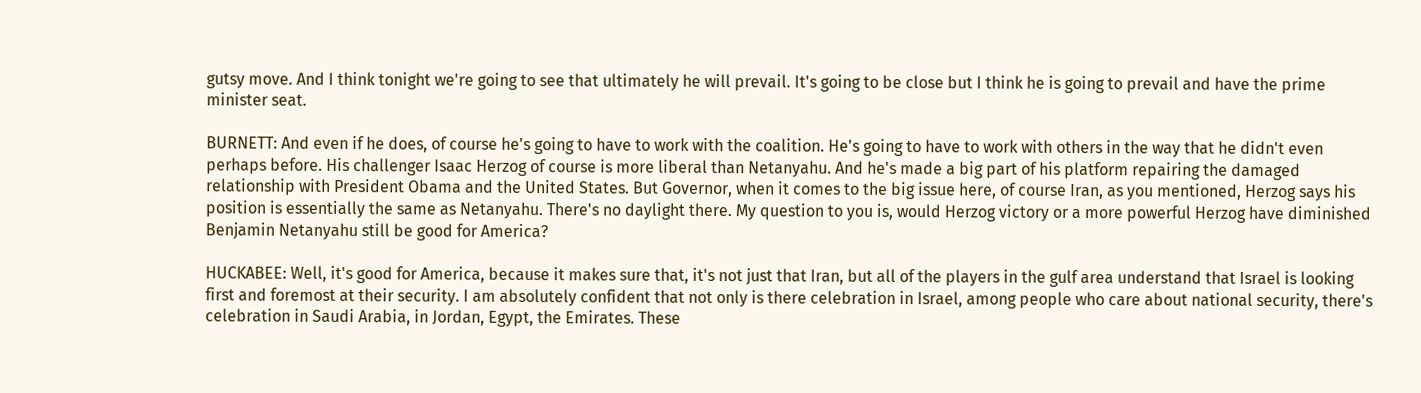gutsy move. And I think tonight we're going to see that ultimately he will prevail. It's going to be close but I think he is going to prevail and have the prime minister seat.

BURNETT: And even if he does, of course he's going to have to work with the coalition. He's going to have to work with others in the way that he didn't even perhaps before. His challenger Isaac Herzog of course is more liberal than Netanyahu. And he's made a big part of his platform repairing the damaged relationship with President Obama and the United States. But Governor, when it comes to the big issue here, of course Iran, as you mentioned, Herzog says his position is essentially the same as Netanyahu. There's no daylight there. My question to you is, would Herzog victory or a more powerful Herzog have diminished Benjamin Netanyahu still be good for America?

HUCKABEE: Well, it's good for America, because it makes sure that, it's not just that Iran, but all of the players in the gulf area understand that Israel is looking first and foremost at their security. I am absolutely confident that not only is there celebration in Israel, among people who care about national security, there's celebration in Saudi Arabia, in Jordan, Egypt, the Emirates. These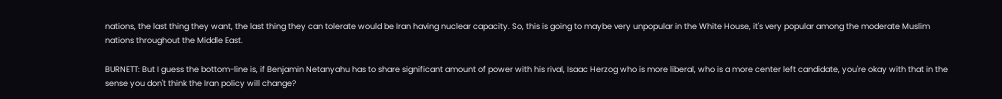nations, the last thing they want, the last thing they can tolerate would be Iran having nuclear capacity. So, this is going to maybe very unpopular in the White House, it's very popular among the moderate Muslim nations throughout the Middle East.

BURNETT: But I guess the bottom-line is, if Benjamin Netanyahu has to share significant amount of power with his rival, Isaac Herzog who is more liberal, who is a more center left candidate, you're okay with that in the sense you don't think the Iran policy will change?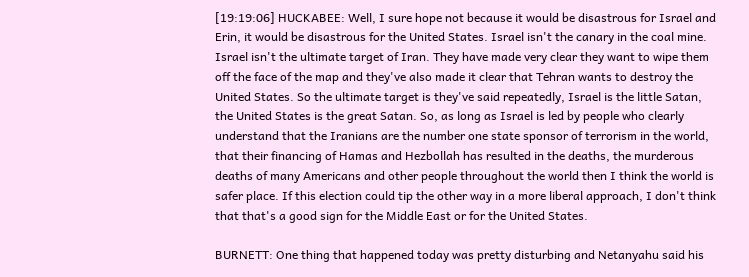[19:19:06] HUCKABEE: Well, I sure hope not because it would be disastrous for Israel and Erin, it would be disastrous for the United States. Israel isn't the canary in the coal mine. Israel isn't the ultimate target of Iran. They have made very clear they want to wipe them off the face of the map and they've also made it clear that Tehran wants to destroy the United States. So the ultimate target is they've said repeatedly, Israel is the little Satan, the United States is the great Satan. So, as long as Israel is led by people who clearly understand that the Iranians are the number one state sponsor of terrorism in the world, that their financing of Hamas and Hezbollah has resulted in the deaths, the murderous deaths of many Americans and other people throughout the world then I think the world is safer place. If this election could tip the other way in a more liberal approach, I don't think that that's a good sign for the Middle East or for the United States.

BURNETT: One thing that happened today was pretty disturbing and Netanyahu said his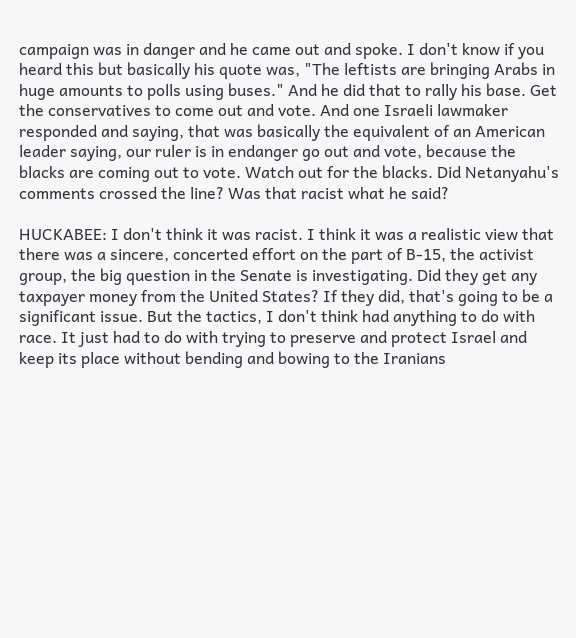campaign was in danger and he came out and spoke. I don't know if you heard this but basically his quote was, "The leftists are bringing Arabs in huge amounts to polls using buses." And he did that to rally his base. Get the conservatives to come out and vote. And one Israeli lawmaker responded and saying, that was basically the equivalent of an American leader saying, our ruler is in endanger go out and vote, because the blacks are coming out to vote. Watch out for the blacks. Did Netanyahu's comments crossed the line? Was that racist what he said?

HUCKABEE: I don't think it was racist. I think it was a realistic view that there was a sincere, concerted effort on the part of B-15, the activist group, the big question in the Senate is investigating. Did they get any taxpayer money from the United States? If they did, that's going to be a significant issue. But the tactics, I don't think had anything to do with race. It just had to do with trying to preserve and protect Israel and keep its place without bending and bowing to the Iranians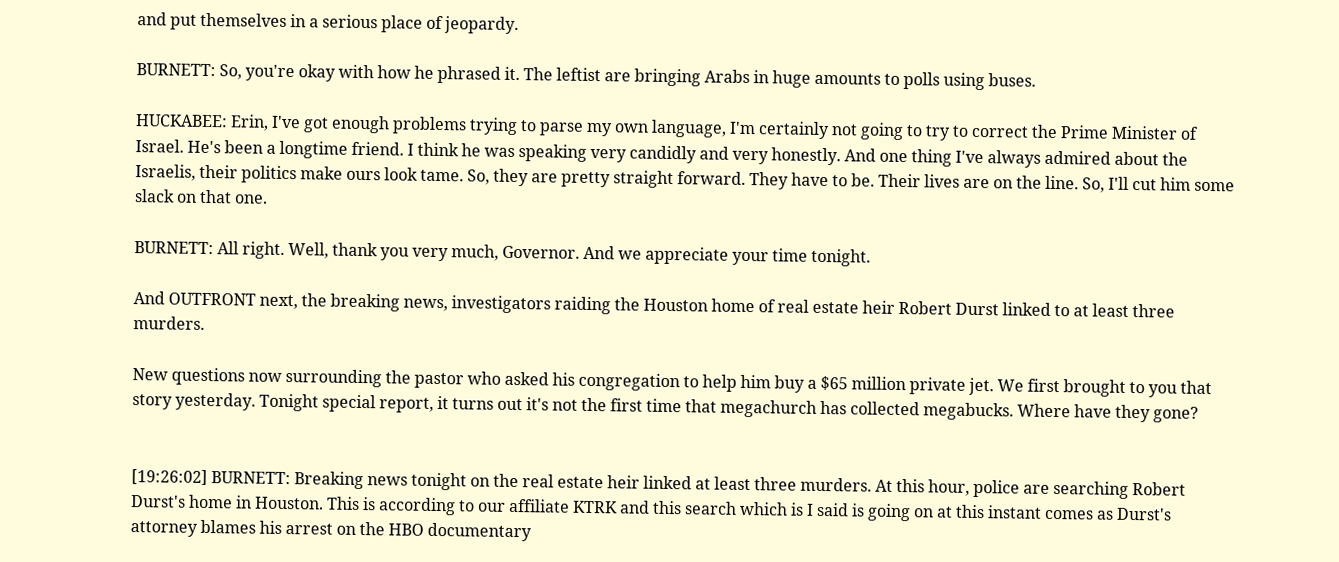and put themselves in a serious place of jeopardy.

BURNETT: So, you're okay with how he phrased it. The leftist are bringing Arabs in huge amounts to polls using buses.

HUCKABEE: Erin, I've got enough problems trying to parse my own language, I'm certainly not going to try to correct the Prime Minister of Israel. He's been a longtime friend. I think he was speaking very candidly and very honestly. And one thing I've always admired about the Israelis, their politics make ours look tame. So, they are pretty straight forward. They have to be. Their lives are on the line. So, I'll cut him some slack on that one.

BURNETT: All right. Well, thank you very much, Governor. And we appreciate your time tonight.

And OUTFRONT next, the breaking news, investigators raiding the Houston home of real estate heir Robert Durst linked to at least three murders.

New questions now surrounding the pastor who asked his congregation to help him buy a $65 million private jet. We first brought to you that story yesterday. Tonight special report, it turns out it's not the first time that megachurch has collected megabucks. Where have they gone?


[19:26:02] BURNETT: Breaking news tonight on the real estate heir linked at least three murders. At this hour, police are searching Robert Durst's home in Houston. This is according to our affiliate KTRK and this search which is I said is going on at this instant comes as Durst's attorney blames his arrest on the HBO documentary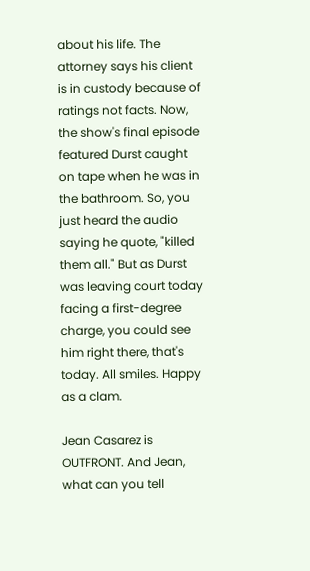about his life. The attorney says his client is in custody because of ratings not facts. Now, the show's final episode featured Durst caught on tape when he was in the bathroom. So, you just heard the audio saying he quote, "killed them all." But as Durst was leaving court today facing a first-degree charge, you could see him right there, that's today. All smiles. Happy as a clam.

Jean Casarez is OUTFRONT. And Jean, what can you tell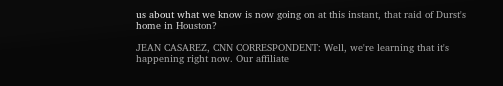us about what we know is now going on at this instant, that raid of Durst's home in Houston?

JEAN CASAREZ, CNN CORRESPONDENT: Well, we're learning that it's happening right now. Our affiliate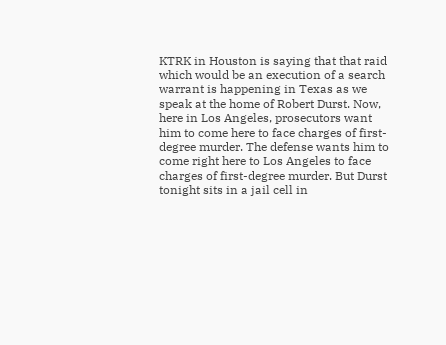KTRK in Houston is saying that that raid which would be an execution of a search warrant is happening in Texas as we speak at the home of Robert Durst. Now, here in Los Angeles, prosecutors want him to come here to face charges of first- degree murder. The defense wants him to come right here to Los Angeles to face charges of first-degree murder. But Durst tonight sits in a jail cell in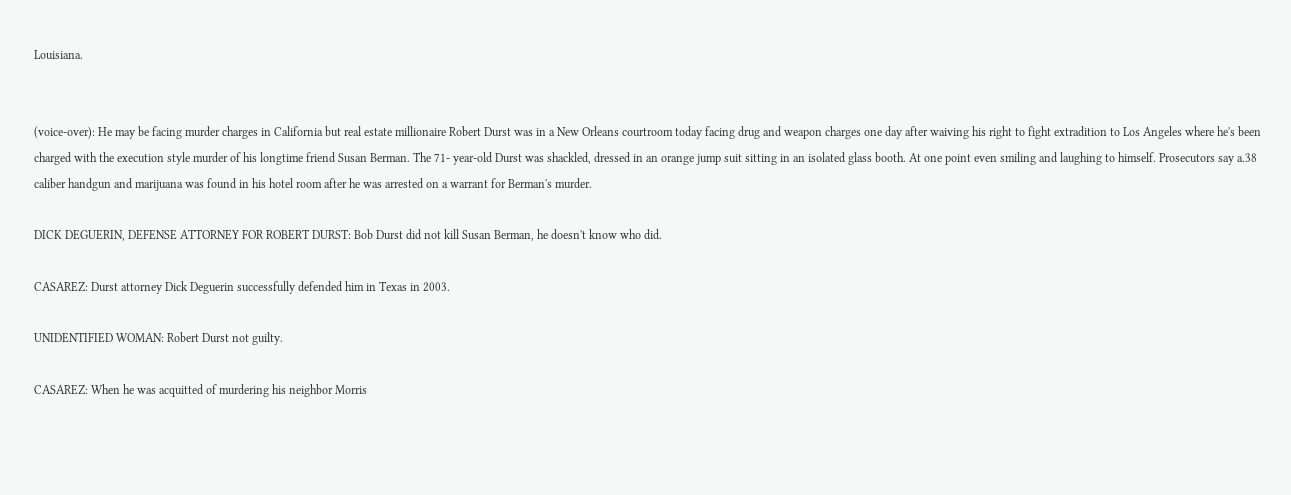Louisiana.


(voice-over): He may be facing murder charges in California but real estate millionaire Robert Durst was in a New Orleans courtroom today facing drug and weapon charges one day after waiving his right to fight extradition to Los Angeles where he's been charged with the execution style murder of his longtime friend Susan Berman. The 71- year-old Durst was shackled, dressed in an orange jump suit sitting in an isolated glass booth. At one point even smiling and laughing to himself. Prosecutors say a.38 caliber handgun and marijuana was found in his hotel room after he was arrested on a warrant for Berman's murder.

DICK DEGUERIN, DEFENSE ATTORNEY FOR ROBERT DURST: Bob Durst did not kill Susan Berman, he doesn't know who did.

CASAREZ: Durst attorney Dick Deguerin successfully defended him in Texas in 2003.

UNIDENTIFIED WOMAN: Robert Durst not guilty.

CASAREZ: When he was acquitted of murdering his neighbor Morris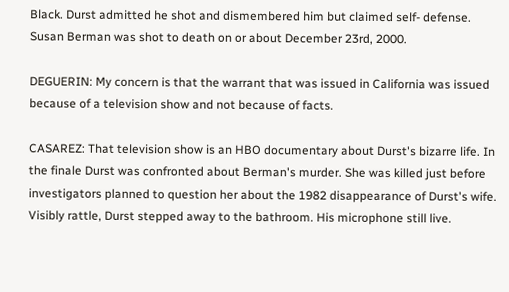Black. Durst admitted he shot and dismembered him but claimed self- defense. Susan Berman was shot to death on or about December 23rd, 2000.

DEGUERIN: My concern is that the warrant that was issued in California was issued because of a television show and not because of facts.

CASAREZ: That television show is an HBO documentary about Durst's bizarre life. In the finale Durst was confronted about Berman's murder. She was killed just before investigators planned to question her about the 1982 disappearance of Durst's wife. Visibly rattle, Durst stepped away to the bathroom. His microphone still live.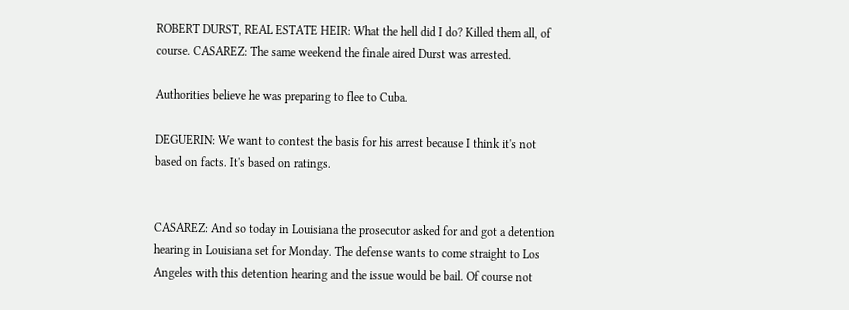ROBERT DURST, REAL ESTATE HEIR: What the hell did I do? Killed them all, of course. CASAREZ: The same weekend the finale aired Durst was arrested.

Authorities believe he was preparing to flee to Cuba.

DEGUERIN: We want to contest the basis for his arrest because I think it's not based on facts. It's based on ratings.


CASAREZ: And so today in Louisiana the prosecutor asked for and got a detention hearing in Louisiana set for Monday. The defense wants to come straight to Los Angeles with this detention hearing and the issue would be bail. Of course not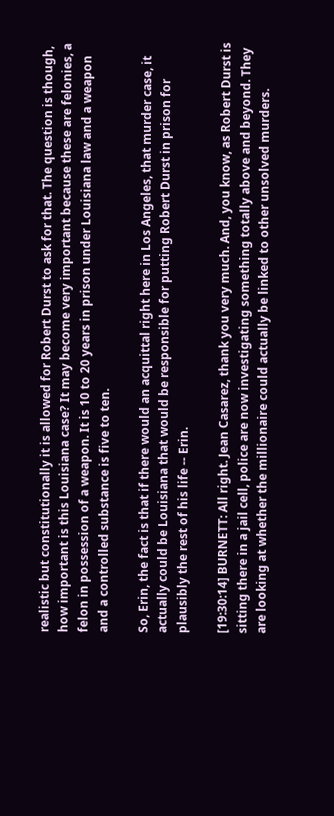realistic but constitutionally it is allowed for Robert Durst to ask for that. The question is though, how important is this Louisiana case? It may become very important because these are felonies, a felon in possession of a weapon. It is 10 to 20 years in prison under Louisiana law and a weapon and a controlled substance is five to ten.

So, Erin, the fact is that if there would an acquittal right here in Los Angeles, that murder case, it actually could be Louisiana that would be responsible for putting Robert Durst in prison for plausibly the rest of his life -- Erin.

[19:30:14] BURNETT: All right. Jean Casarez, thank you very much. And, you know, as Robert Durst is sitting there in a jail cell, police are now investigating something totally above and beyond. They are looking at whether the millionaire could actually be linked to other unsolved murders.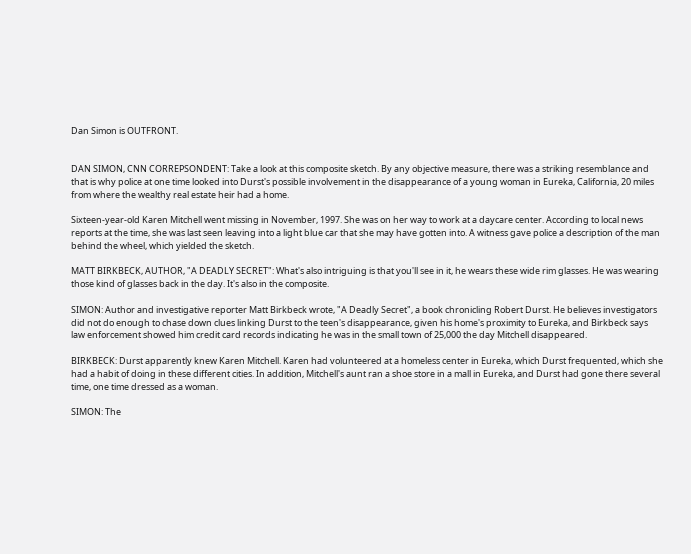Dan Simon is OUTFRONT.


DAN SIMON, CNN CORREPSONDENT: Take a look at this composite sketch. By any objective measure, there was a striking resemblance and that is why police at one time looked into Durst's possible involvement in the disappearance of a young woman in Eureka, California, 20 miles from where the wealthy real estate heir had a home.

Sixteen-year-old Karen Mitchell went missing in November, 1997. She was on her way to work at a daycare center. According to local news reports at the time, she was last seen leaving into a light blue car that she may have gotten into. A witness gave police a description of the man behind the wheel, which yielded the sketch.

MATT BIRKBECK, AUTHOR, "A DEADLY SECRET": What's also intriguing is that you'll see in it, he wears these wide rim glasses. He was wearing those kind of glasses back in the day. It's also in the composite.

SIMON: Author and investigative reporter Matt Birkbeck wrote, "A Deadly Secret", a book chronicling Robert Durst. He believes investigators did not do enough to chase down clues linking Durst to the teen's disappearance, given his home's proximity to Eureka, and Birkbeck says law enforcement showed him credit card records indicating he was in the small town of 25,000 the day Mitchell disappeared.

BIRKBECK: Durst apparently knew Karen Mitchell. Karen had volunteered at a homeless center in Eureka, which Durst frequented, which she had a habit of doing in these different cities. In addition, Mitchell's aunt ran a shoe store in a mall in Eureka, and Durst had gone there several time, one time dressed as a woman.

SIMON: The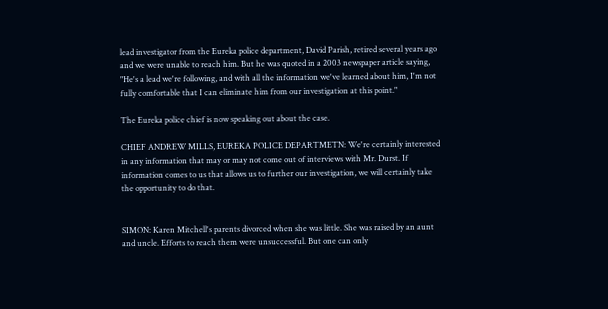lead investigator from the Eureka police department, David Parish, retired several years ago and we were unable to reach him. But he was quoted in a 2003 newspaper article saying, "He's a lead we're following, and with all the information we've learned about him, I'm not fully comfortable that I can eliminate him from our investigation at this point."

The Eureka police chief is now speaking out about the case.

CHIEF ANDREW MILLS, EUREKA POLICE DEPARTMETN: We're certainly interested in any information that may or may not come out of interviews with Mr. Durst. If information comes to us that allows us to further our investigation, we will certainly take the opportunity to do that.


SIMON: Karen Mitchell's parents divorced when she was little. She was raised by an aunt and uncle. Efforts to reach them were unsuccessful. But one can only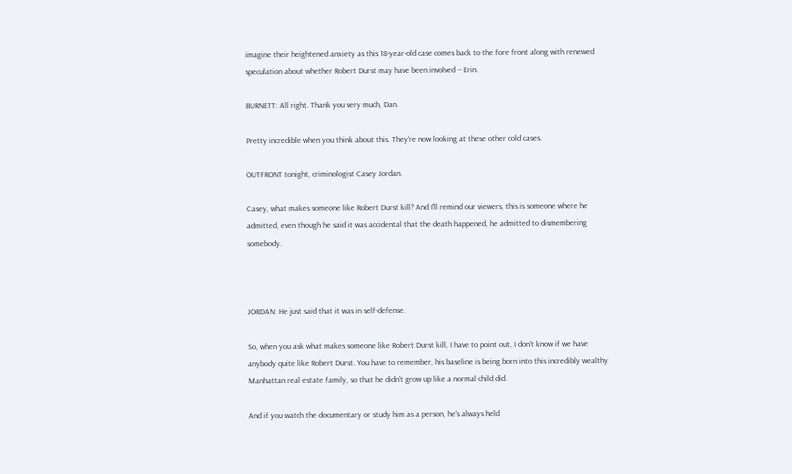imagine their heightened anxiety as this 18-year-old case comes back to the fore front along with renewed speculation about whether Robert Durst may have been involved -- Erin.

BURNETT: All right. Thank you very much, Dan.

Pretty incredible when you think about this. They're now looking at these other cold cases.

OUTFRONT tonight, criminologist Casey Jordan.

Casey, what makes someone like Robert Durst kill? And I'll remind our viewers, this is someone where he admitted, even though he said it was accidental that the death happened, he admitted to dismembering somebody.



JORDAN: He just said that it was in self-defense.

So, when you ask what makes someone like Robert Durst kill, I have to point out, I don't know if we have anybody quite like Robert Durst. You have to remember, his baseline is being born into this incredibly wealthy Manhattan real estate family, so that he didn't grow up like a normal child did.

And if you watch the documentary or study him as a person, he's always held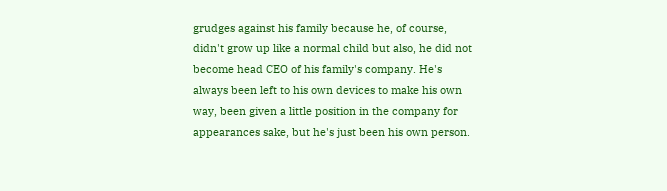grudges against his family because he, of course, didn't grow up like a normal child but also, he did not become head CEO of his family's company. He's always been left to his own devices to make his own way, been given a little position in the company for appearances sake, but he's just been his own person.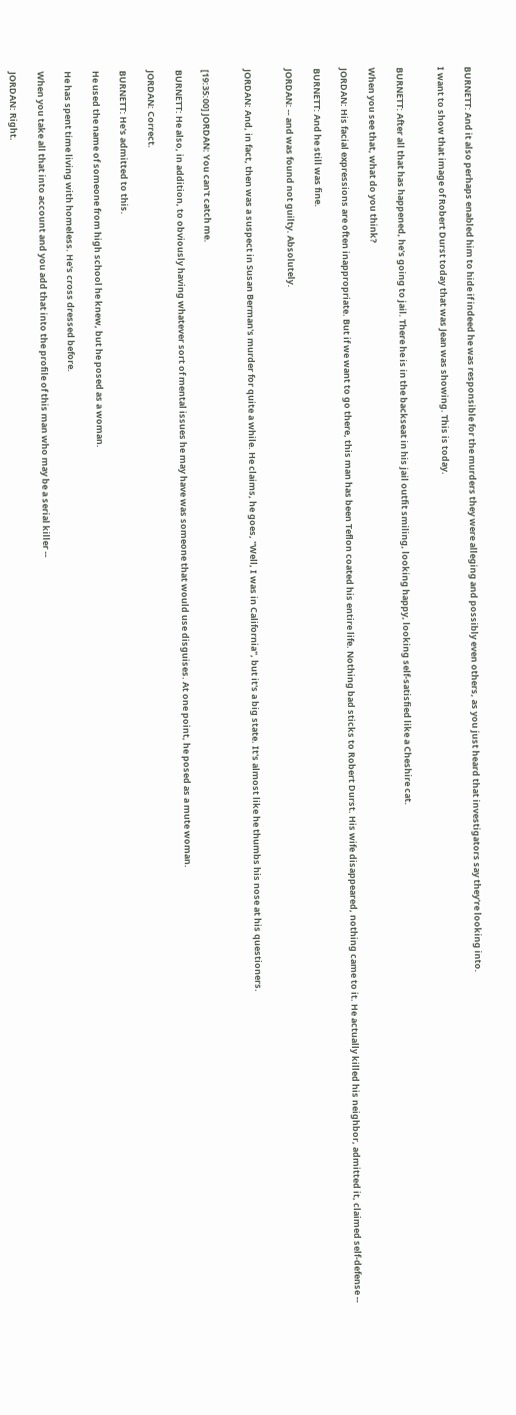BURNETT: And it also perhaps enabled him to hide if indeed he was responsible for the murders they were alleging and possibly even others, as you just heard that investigators say they're looking into.

I want to show that image of Robert Durst today that was Jean was showing. This is today.


BURNETT: After all that has happened, he's going to jail. There he is in the backseat in his jail outfit smiling, looking happy, looking self-satisfied like a Cheshire cat.

When you see that, what do you think?

JORDAN: His facial expressions are often inappropriate. But if we want to go there, this man has been Teflon coated his entire life. Nothing bad sticks to Robert Durst. His wife disappeared, nothing came to it. He actually killed his neighbor, admitted it, claimed self-defense --

BURNETT: And he still was fine.

JORDAN: -- and was found not guilty. Absolutely.


JORDAN: And, in fact, then was a suspect in Susan Berman's murder for quite a while. He claims, he goes, "Well, I was in California", but it's a big state. It's almost like he thumbs his nose at his questioners.


[19:35:00] JORDAN: You can't catch me.

BURNETT: He also, in addition, to obviously having whatever sort of mental issues he may have was someone that would use disguises. At one point, he posed as a mute woman.

JORDAN: Correct.

BURNETT: He's admitted to this.

He used the name of someone from high school he knew, but he posed as a woman.

He has spent time living with homeless. He's cross dressed before.

When you take all that into account and you add that into the profile of this man who may be a serial killer --

JORDAN: Right.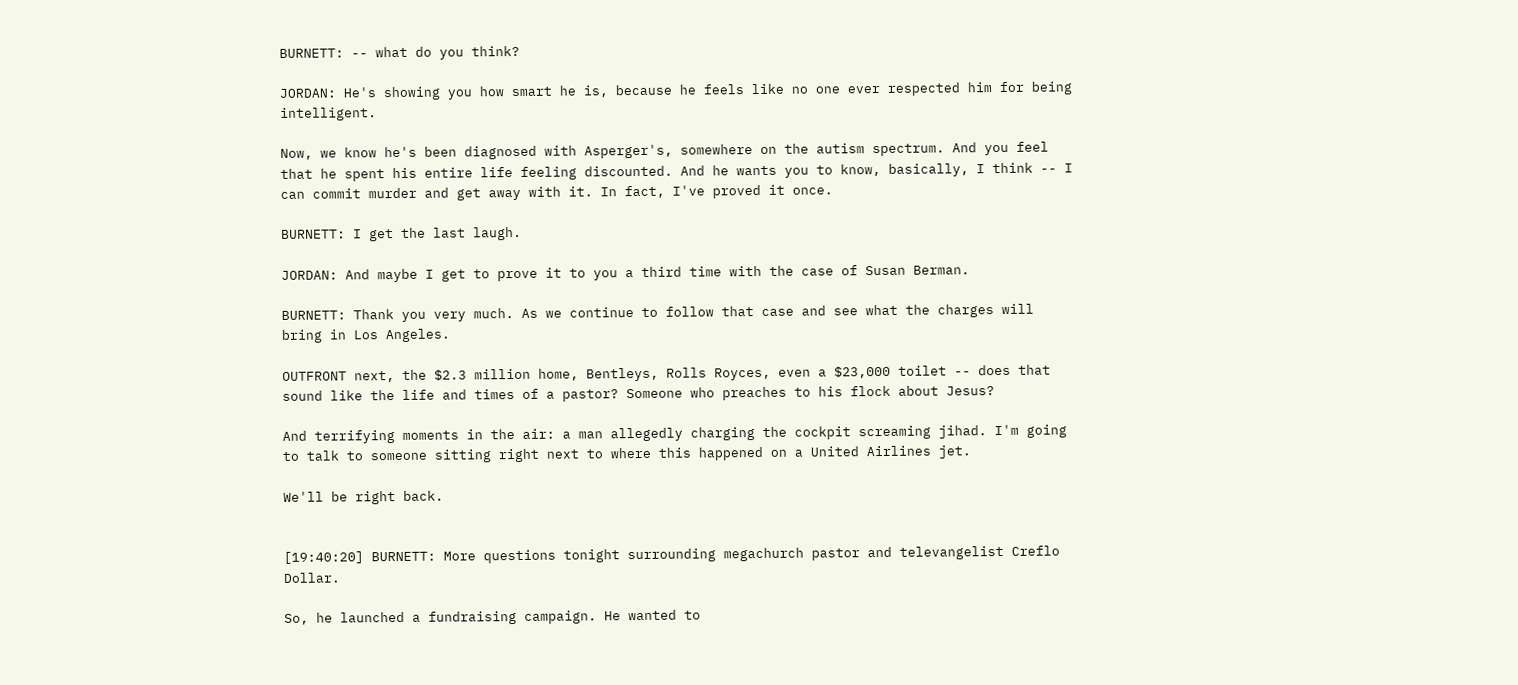BURNETT: -- what do you think?

JORDAN: He's showing you how smart he is, because he feels like no one ever respected him for being intelligent.

Now, we know he's been diagnosed with Asperger's, somewhere on the autism spectrum. And you feel that he spent his entire life feeling discounted. And he wants you to know, basically, I think -- I can commit murder and get away with it. In fact, I've proved it once.

BURNETT: I get the last laugh.

JORDAN: And maybe I get to prove it to you a third time with the case of Susan Berman.

BURNETT: Thank you very much. As we continue to follow that case and see what the charges will bring in Los Angeles.

OUTFRONT next, the $2.3 million home, Bentleys, Rolls Royces, even a $23,000 toilet -- does that sound like the life and times of a pastor? Someone who preaches to his flock about Jesus?

And terrifying moments in the air: a man allegedly charging the cockpit screaming jihad. I'm going to talk to someone sitting right next to where this happened on a United Airlines jet.

We'll be right back.


[19:40:20] BURNETT: More questions tonight surrounding megachurch pastor and televangelist Creflo Dollar.

So, he launched a fundraising campaign. He wanted to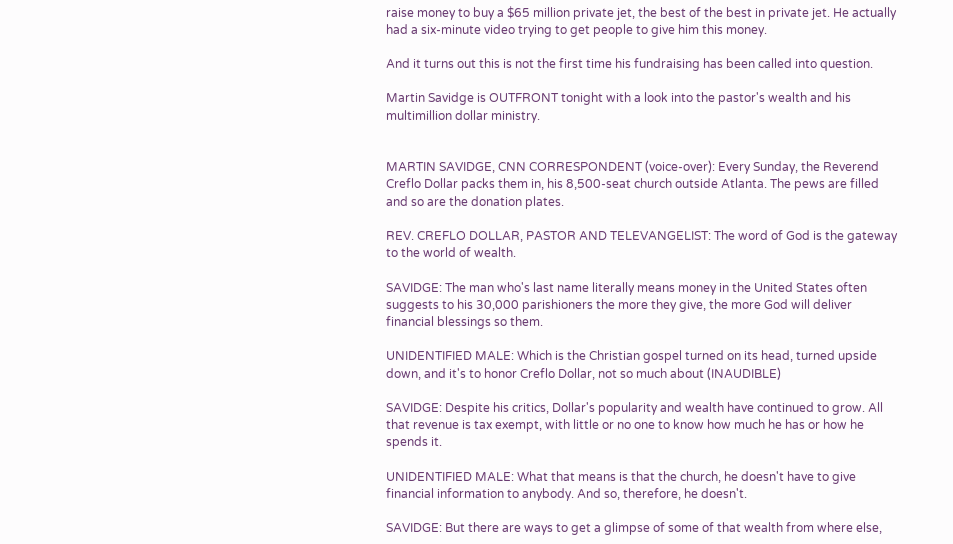raise money to buy a $65 million private jet, the best of the best in private jet. He actually had a six-minute video trying to get people to give him this money.

And it turns out this is not the first time his fundraising has been called into question.

Martin Savidge is OUTFRONT tonight with a look into the pastor's wealth and his multimillion dollar ministry.


MARTIN SAVIDGE, CNN CORRESPONDENT (voice-over): Every Sunday, the Reverend Creflo Dollar packs them in, his 8,500-seat church outside Atlanta. The pews are filled and so are the donation plates.

REV. CREFLO DOLLAR, PASTOR AND TELEVANGELIST: The word of God is the gateway to the world of wealth.

SAVIDGE: The man who's last name literally means money in the United States often suggests to his 30,000 parishioners the more they give, the more God will deliver financial blessings so them.

UNIDENTIFIED MALE: Which is the Christian gospel turned on its head, turned upside down, and it's to honor Creflo Dollar, not so much about (INAUDIBLE)

SAVIDGE: Despite his critics, Dollar's popularity and wealth have continued to grow. All that revenue is tax exempt, with little or no one to know how much he has or how he spends it.

UNIDENTIFIED MALE: What that means is that the church, he doesn't have to give financial information to anybody. And so, therefore, he doesn't.

SAVIDGE: But there are ways to get a glimpse of some of that wealth from where else,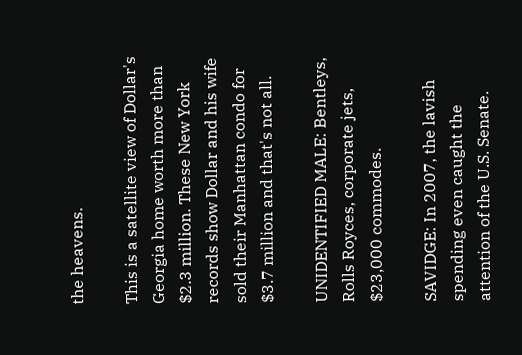the heavens.

This is a satellite view of Dollar's Georgia home worth more than $2.3 million. These New York records show Dollar and his wife sold their Manhattan condo for $3.7 million and that's not all.

UNIDENTIFIED MALE: Bentleys, Rolls Royces, corporate jets, $23,000 commodes.

SAVIDGE: In 2007, the lavish spending even caught the attention of the U.S. Senate.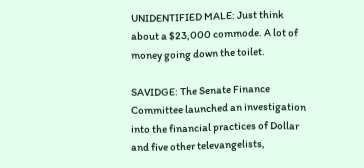UNIDENTIFIED MALE: Just think about a $23,000 commode. A lot of money going down the toilet.

SAVIDGE: The Senate Finance Committee launched an investigation into the financial practices of Dollar and five other televangelists,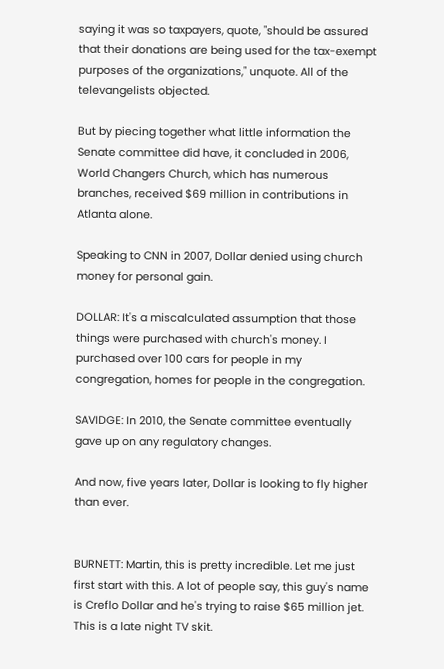saying it was so taxpayers, quote, "should be assured that their donations are being used for the tax-exempt purposes of the organizations," unquote. All of the televangelists objected.

But by piecing together what little information the Senate committee did have, it concluded in 2006, World Changers Church, which has numerous branches, received $69 million in contributions in Atlanta alone.

Speaking to CNN in 2007, Dollar denied using church money for personal gain.

DOLLAR: It's a miscalculated assumption that those things were purchased with church's money. I purchased over 100 cars for people in my congregation, homes for people in the congregation.

SAVIDGE: In 2010, the Senate committee eventually gave up on any regulatory changes.

And now, five years later, Dollar is looking to fly higher than ever.


BURNETT: Martin, this is pretty incredible. Let me just first start with this. A lot of people say, this guy's name is Creflo Dollar and he's trying to raise $65 million jet. This is a late night TV skit.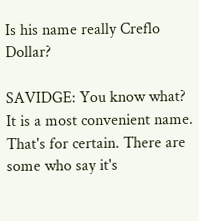Is his name really Creflo Dollar?

SAVIDGE: You know what? It is a most convenient name. That's for certain. There are some who say it's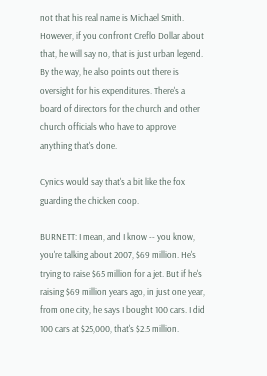not that his real name is Michael Smith. However, if you confront Creflo Dollar about that, he will say no, that is just urban legend. By the way, he also points out there is oversight for his expenditures. There's a board of directors for the church and other church officials who have to approve anything that's done.

Cynics would say that's a bit like the fox guarding the chicken coop.

BURNETT: I mean, and I know -- you know, you're talking about 2007, $69 million. He's trying to raise $65 million for a jet. But if he's raising $69 million years ago, in just one year, from one city, he says I bought 100 cars. I did 100 cars at $25,000, that's $2.5 million.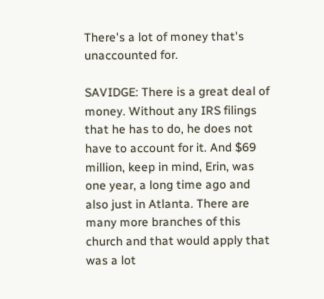There's a lot of money that's unaccounted for.

SAVIDGE: There is a great deal of money. Without any IRS filings that he has to do, he does not have to account for it. And $69 million, keep in mind, Erin, was one year, a long time ago and also just in Atlanta. There are many more branches of this church and that would apply that was a lot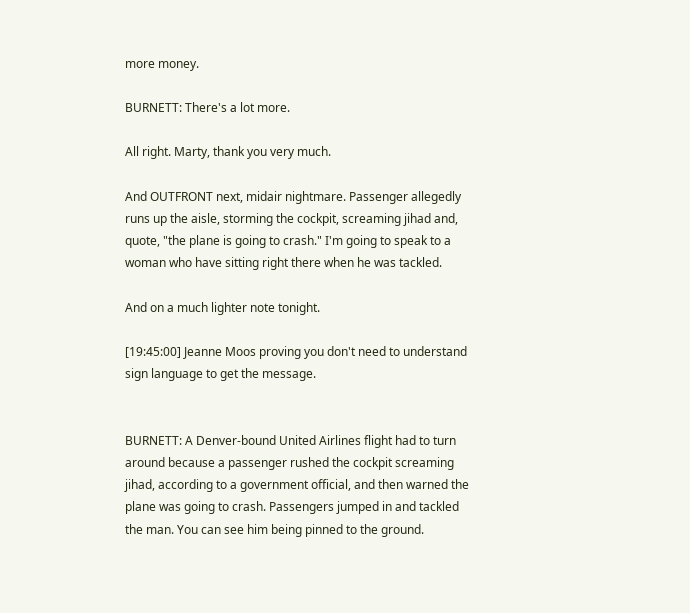more money.

BURNETT: There's a lot more.

All right. Marty, thank you very much.

And OUTFRONT next, midair nightmare. Passenger allegedly runs up the aisle, storming the cockpit, screaming jihad and, quote, "the plane is going to crash." I'm going to speak to a woman who have sitting right there when he was tackled.

And on a much lighter note tonight.

[19:45:00] Jeanne Moos proving you don't need to understand sign language to get the message.


BURNETT: A Denver-bound United Airlines flight had to turn around because a passenger rushed the cockpit screaming jihad, according to a government official, and then warned the plane was going to crash. Passengers jumped in and tackled the man. You can see him being pinned to the ground.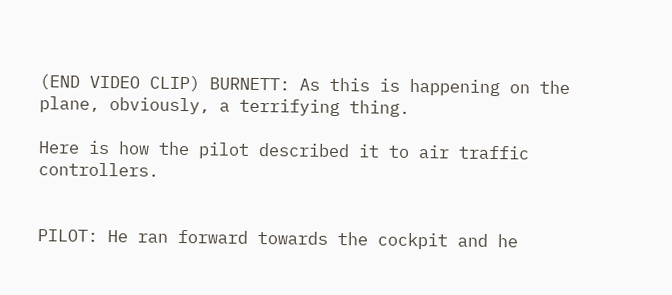(END VIDEO CLIP) BURNETT: As this is happening on the plane, obviously, a terrifying thing.

Here is how the pilot described it to air traffic controllers.


PILOT: He ran forward towards the cockpit and he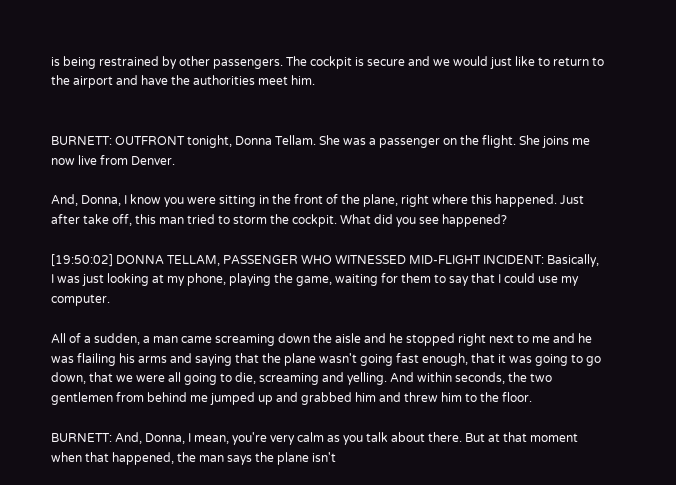is being restrained by other passengers. The cockpit is secure and we would just like to return to the airport and have the authorities meet him.


BURNETT: OUTFRONT tonight, Donna Tellam. She was a passenger on the flight. She joins me now live from Denver.

And, Donna, I know you were sitting in the front of the plane, right where this happened. Just after take off, this man tried to storm the cockpit. What did you see happened?

[19:50:02] DONNA TELLAM, PASSENGER WHO WITNESSED MID-FLIGHT INCIDENT: Basically, I was just looking at my phone, playing the game, waiting for them to say that I could use my computer.

All of a sudden, a man came screaming down the aisle and he stopped right next to me and he was flailing his arms and saying that the plane wasn't going fast enough, that it was going to go down, that we were all going to die, screaming and yelling. And within seconds, the two gentlemen from behind me jumped up and grabbed him and threw him to the floor.

BURNETT: And, Donna, I mean, you're very calm as you talk about there. But at that moment when that happened, the man says the plane isn't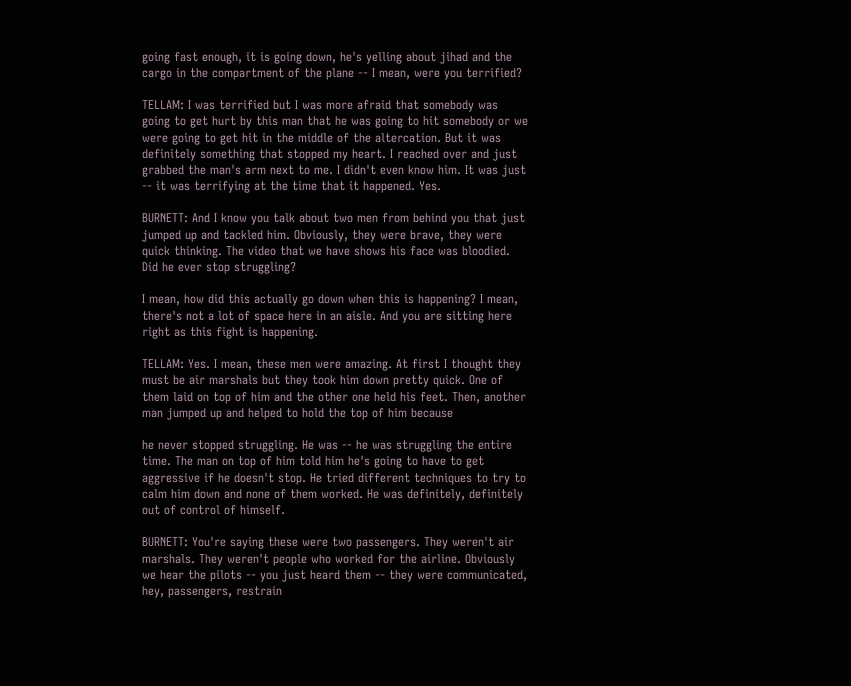going fast enough, it is going down, he's yelling about jihad and the cargo in the compartment of the plane -- I mean, were you terrified?

TELLAM: I was terrified but I was more afraid that somebody was going to get hurt by this man that he was going to hit somebody or we were going to get hit in the middle of the altercation. But it was definitely something that stopped my heart. I reached over and just grabbed the man's arm next to me. I didn't even know him. It was just -- it was terrifying at the time that it happened. Yes.

BURNETT: And I know you talk about two men from behind you that just jumped up and tackled him. Obviously, they were brave, they were quick thinking. The video that we have shows his face was bloodied. Did he ever stop struggling?

I mean, how did this actually go down when this is happening? I mean, there's not a lot of space here in an aisle. And you are sitting here right as this fight is happening.

TELLAM: Yes. I mean, these men were amazing. At first I thought they must be air marshals but they took him down pretty quick. One of them laid on top of him and the other one held his feet. Then, another man jumped up and helped to hold the top of him because

he never stopped struggling. He was -- he was struggling the entire time. The man on top of him told him he's going to have to get aggressive if he doesn't stop. He tried different techniques to try to calm him down and none of them worked. He was definitely, definitely out of control of himself.

BURNETT: You're saying these were two passengers. They weren't air marshals. They weren't people who worked for the airline. Obviously we hear the pilots -- you just heard them -- they were communicated, hey, passengers, restrain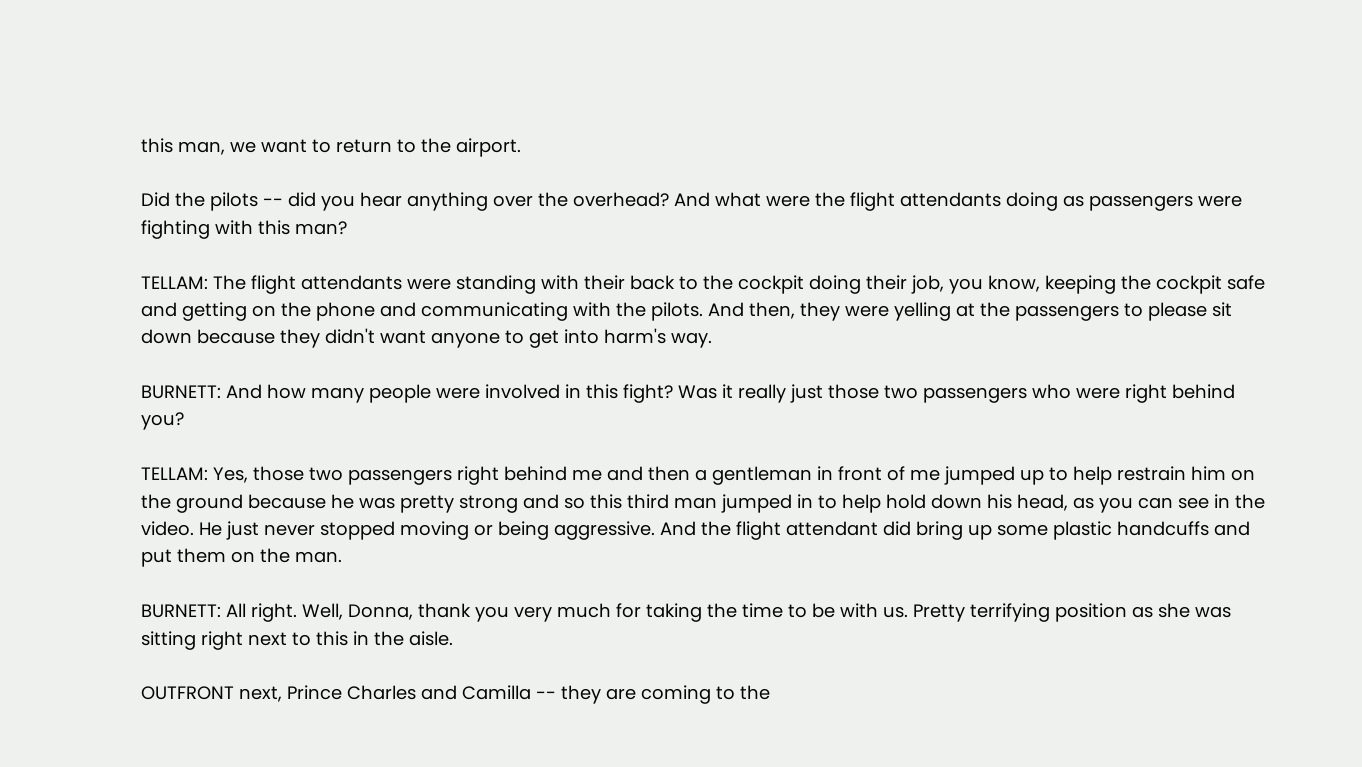this man, we want to return to the airport.

Did the pilots -- did you hear anything over the overhead? And what were the flight attendants doing as passengers were fighting with this man?

TELLAM: The flight attendants were standing with their back to the cockpit doing their job, you know, keeping the cockpit safe and getting on the phone and communicating with the pilots. And then, they were yelling at the passengers to please sit down because they didn't want anyone to get into harm's way.

BURNETT: And how many people were involved in this fight? Was it really just those two passengers who were right behind you?

TELLAM: Yes, those two passengers right behind me and then a gentleman in front of me jumped up to help restrain him on the ground because he was pretty strong and so this third man jumped in to help hold down his head, as you can see in the video. He just never stopped moving or being aggressive. And the flight attendant did bring up some plastic handcuffs and put them on the man.

BURNETT: All right. Well, Donna, thank you very much for taking the time to be with us. Pretty terrifying position as she was sitting right next to this in the aisle.

OUTFRONT next, Prince Charles and Camilla -- they are coming to the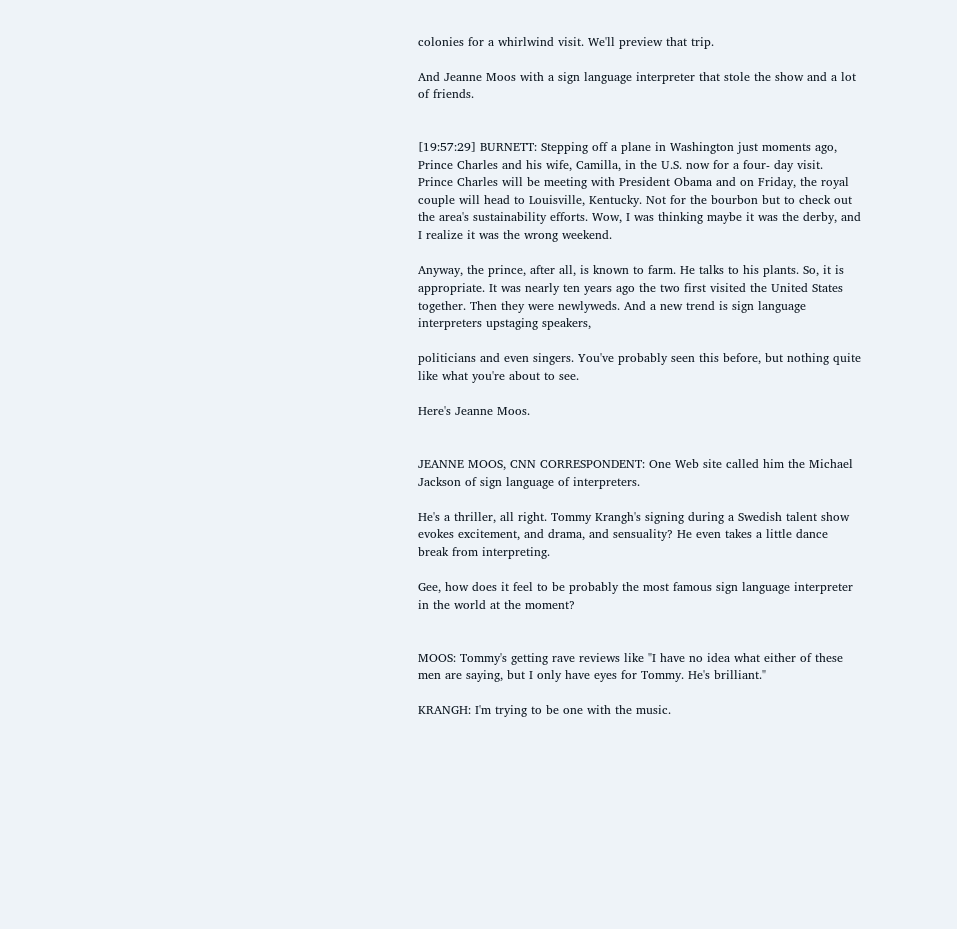colonies for a whirlwind visit. We'll preview that trip.

And Jeanne Moos with a sign language interpreter that stole the show and a lot of friends.


[19:57:29] BURNETT: Stepping off a plane in Washington just moments ago, Prince Charles and his wife, Camilla, in the U.S. now for a four- day visit. Prince Charles will be meeting with President Obama and on Friday, the royal couple will head to Louisville, Kentucky. Not for the bourbon but to check out the area's sustainability efforts. Wow, I was thinking maybe it was the derby, and I realize it was the wrong weekend.

Anyway, the prince, after all, is known to farm. He talks to his plants. So, it is appropriate. It was nearly ten years ago the two first visited the United States together. Then they were newlyweds. And a new trend is sign language interpreters upstaging speakers,

politicians and even singers. You've probably seen this before, but nothing quite like what you're about to see.

Here's Jeanne Moos.


JEANNE MOOS, CNN CORRESPONDENT: One Web site called him the Michael Jackson of sign language of interpreters.

He's a thriller, all right. Tommy Krangh's signing during a Swedish talent show evokes excitement, and drama, and sensuality? He even takes a little dance break from interpreting.

Gee, how does it feel to be probably the most famous sign language interpreter in the world at the moment?


MOOS: Tommy's getting rave reviews like "I have no idea what either of these men are saying, but I only have eyes for Tommy. He's brilliant."

KRANGH: I'm trying to be one with the music.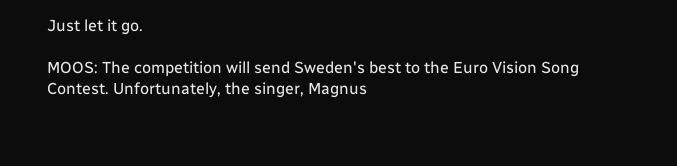Just let it go.

MOOS: The competition will send Sweden's best to the Euro Vision Song Contest. Unfortunately, the singer, Magnus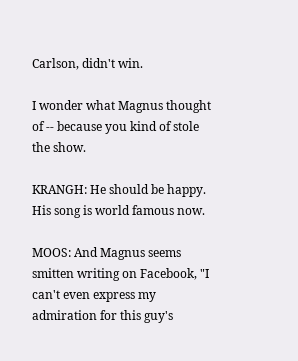Carlson, didn't win.

I wonder what Magnus thought of -- because you kind of stole the show.

KRANGH: He should be happy. His song is world famous now.

MOOS: And Magnus seems smitten writing on Facebook, "I can't even express my admiration for this guy's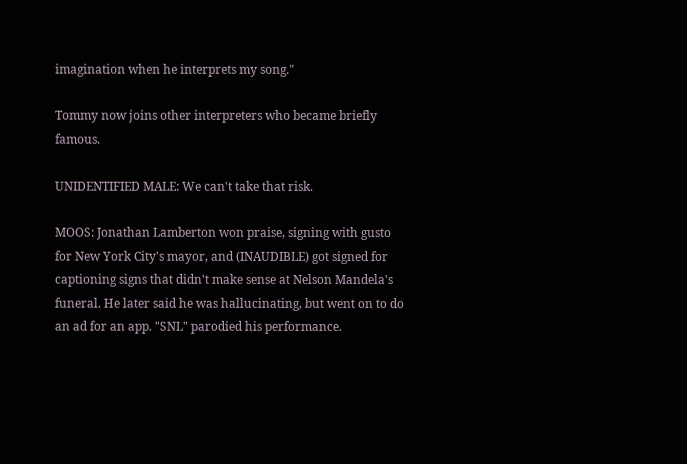imagination when he interprets my song."

Tommy now joins other interpreters who became briefly famous.

UNIDENTIFIED MALE: We can't take that risk.

MOOS: Jonathan Lamberton won praise, signing with gusto for New York City's mayor, and (INAUDIBLE) got signed for captioning signs that didn't make sense at Nelson Mandela's funeral. He later said he was hallucinating, but went on to do an ad for an app. "SNL" parodied his performance.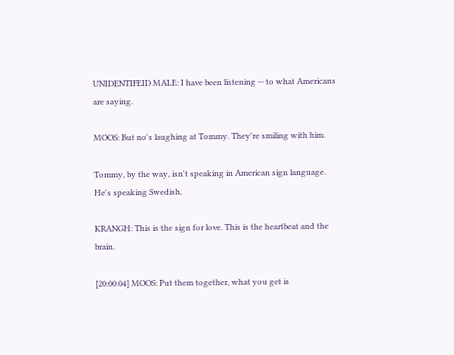UNIDENTIFEID MALE: I have been listening -- to what Americans are saying.

MOOS: But no's laughing at Tommy. They're smiling with him.

Tommy, by the way, isn't speaking in American sign language. He's speaking Swedish.

KRANGH: This is the sign for love. This is the heartbeat and the brain.

[20:00:04] MOOS: Put them together, what you get is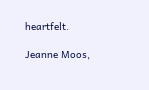heartfelt.

Jeanne Moos,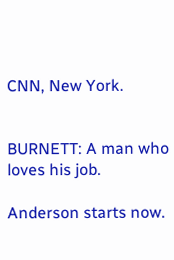CNN, New York.


BURNETT: A man who loves his job.

Anderson starts now.